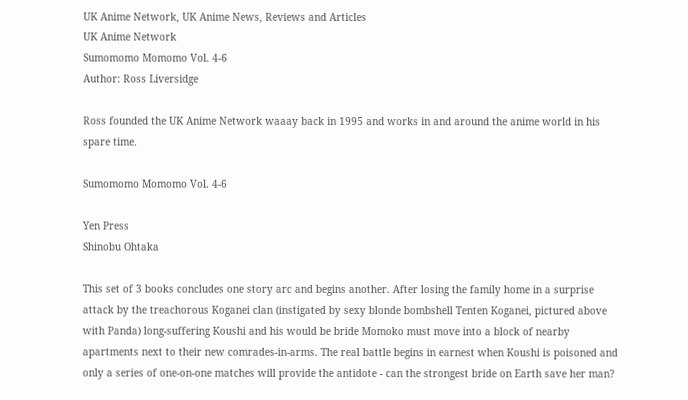UK Anime Network, UK Anime News, Reviews and Articles
UK Anime Network
Sumomomo Momomo Vol. 4-6
Author: Ross Liversidge

Ross founded the UK Anime Network waaay back in 1995 and works in and around the anime world in his spare time.

Sumomomo Momomo Vol. 4-6

Yen Press
Shinobu Ohtaka

This set of 3 books concludes one story arc and begins another. After losing the family home in a surprise attack by the treachorous Koganei clan (instigated by sexy blonde bombshell Tenten Koganei, pictured above with Panda) long-suffering Koushi and his would be bride Momoko must move into a block of nearby apartments next to their new comrades-in-arms. The real battle begins in earnest when Koushi is poisoned and only a series of one-on-one matches will provide the antidote - can the strongest bride on Earth save her man?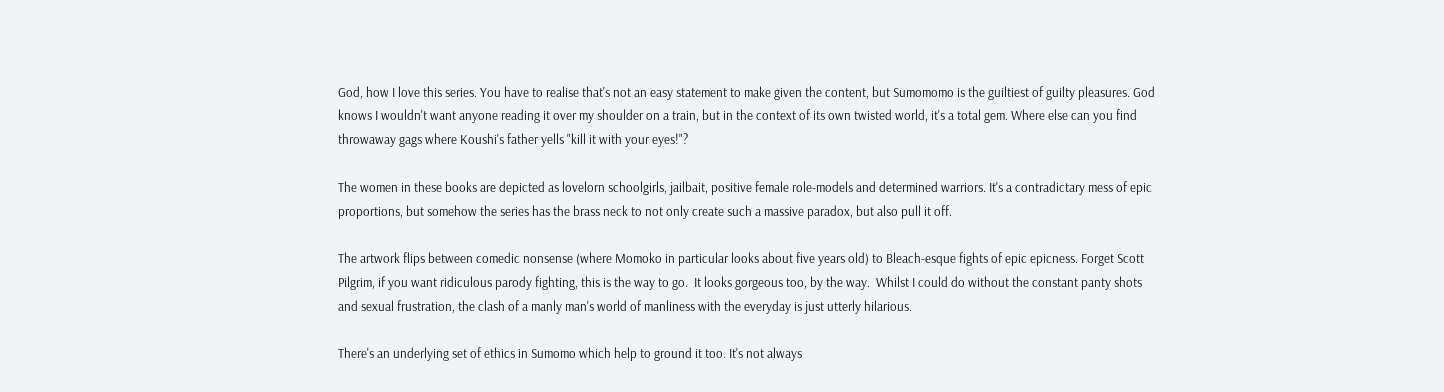God, how I love this series. You have to realise that's not an easy statement to make given the content, but Sumomomo is the guiltiest of guilty pleasures. God knows I wouldn't want anyone reading it over my shoulder on a train, but in the context of its own twisted world, it's a total gem. Where else can you find throwaway gags where Koushi's father yells "kill it with your eyes!"?

The women in these books are depicted as lovelorn schoolgirls, jailbait, positive female role-models and determined warriors. It's a contradictary mess of epic proportions, but somehow the series has the brass neck to not only create such a massive paradox, but also pull it off.

The artwork flips between comedic nonsense (where Momoko in particular looks about five years old) to Bleach-esque fights of epic epicness. Forget Scott Pilgrim, if you want ridiculous parody fighting, this is the way to go.  It looks gorgeous too, by the way.  Whilst I could do without the constant panty shots and sexual frustration, the clash of a manly man's world of manliness with the everyday is just utterly hilarious.

There's an underlying set of ethics in Sumomo which help to ground it too. It's not always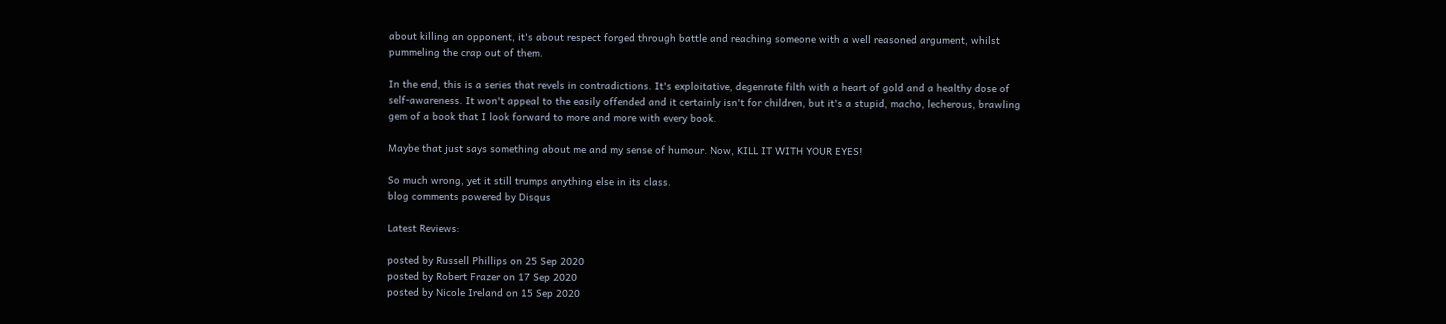about killing an opponent, it's about respect forged through battle and reaching someone with a well reasoned argument, whilst pummeling the crap out of them.

In the end, this is a series that revels in contradictions. It's exploitative, degenrate filth with a heart of gold and a healthy dose of self-awareness. It won't appeal to the easily offended and it certainly isn't for children, but it's a stupid, macho, lecherous, brawling gem of a book that I look forward to more and more with every book.

Maybe that just says something about me and my sense of humour. Now, KILL IT WITH YOUR EYES!

So much wrong, yet it still trumps anything else in its class.
blog comments powered by Disqus

Latest Reviews:

posted by Russell Phillips on 25 Sep 2020
posted by Robert Frazer on 17 Sep 2020
posted by Nicole Ireland on 15 Sep 2020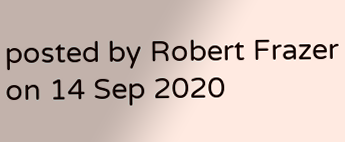posted by Robert Frazer on 14 Sep 2020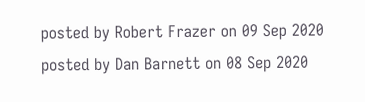posted by Robert Frazer on 09 Sep 2020
posted by Dan Barnett on 08 Sep 2020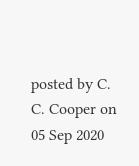posted by C. C. Cooper on 05 Sep 2020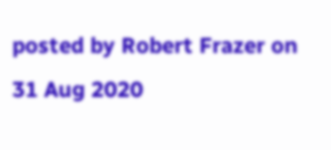posted by Robert Frazer on 31 Aug 2020